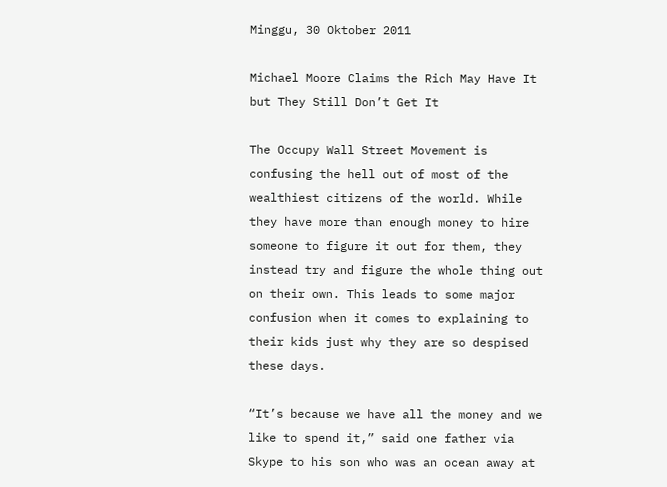Minggu, 30 Oktober 2011

Michael Moore Claims the Rich May Have It but They Still Don’t Get It

The Occupy Wall Street Movement is confusing the hell out of most of the wealthiest citizens of the world. While they have more than enough money to hire someone to figure it out for them, they instead try and figure the whole thing out on their own. This leads to some major confusion when it comes to explaining to their kids just why they are so despised these days.

“It’s because we have all the money and we like to spend it,” said one father via Skype to his son who was an ocean away at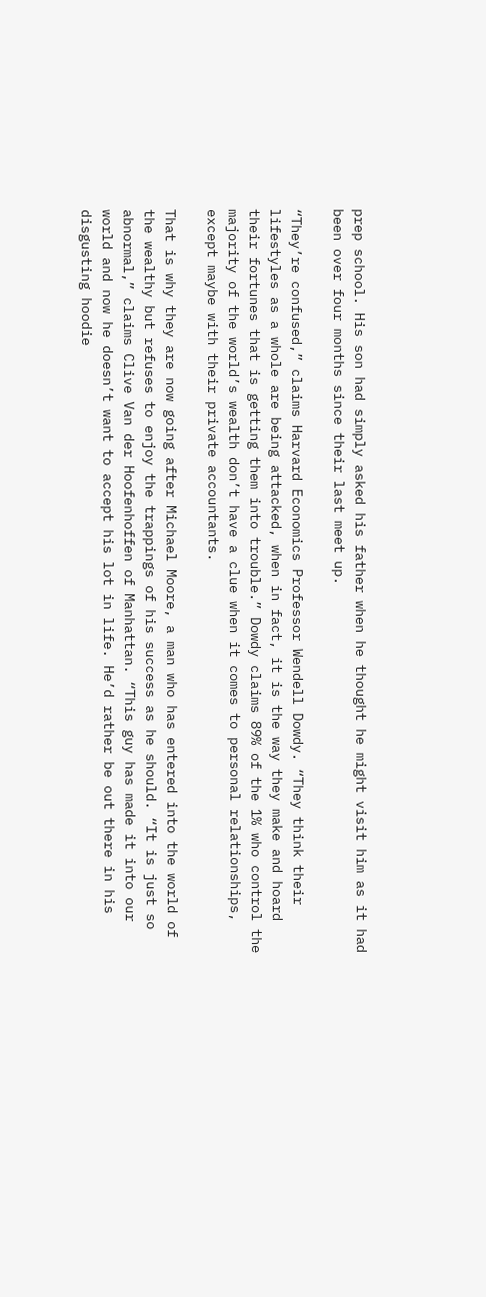prep school. His son had simply asked his father when he thought he might visit him as it had been over four months since their last meet up.

“They’re confused,” claims Harvard Economics Professor Wendell Dowdy. “They think their lifestyles as a whole are being attacked, when in fact, it is the way they make and hoard their fortunes that is getting them into trouble.” Dowdy claims 89% of the 1% who control the majority of the world’s wealth don’t have a clue when it comes to personal relationships, except maybe with their private accountants.

That is why they are now going after Michael Moore, a man who has entered into the world of the wealthy but refuses to enjoy the trappings of his success as he should. “It is just so abnormal,” claims Clive Van der Hoofenhoffen of Manhattan. “This guy has made it into our world and now he doesn’t want to accept his lot in life. He’d rather be out there in his disgusting hoodie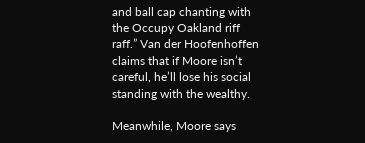and ball cap chanting with the Occupy Oakland riff raff.” Van der Hoofenhoffen claims that if Moore isn’t careful, he’ll lose his social standing with the wealthy.

Meanwhile, Moore says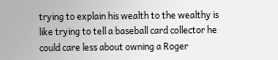trying to explain his wealth to the wealthy is like trying to tell a baseball card collector he could care less about owning a Roger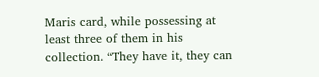Maris card, while possessing at least three of them in his collection. “They have it, they can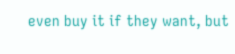even buy it if they want, but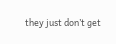they just don’t get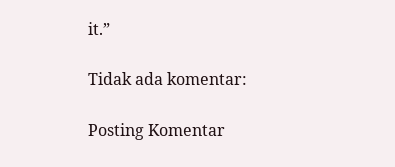it.”

Tidak ada komentar:

Posting Komentar